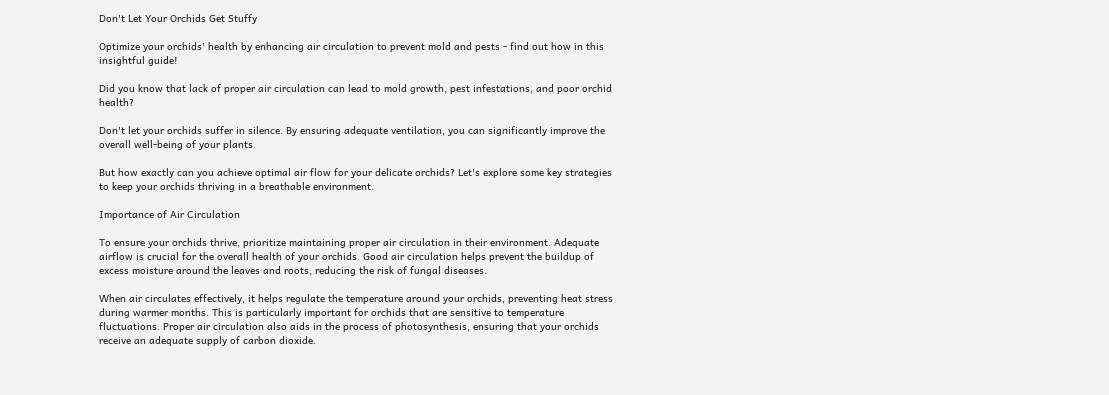Don't Let Your Orchids Get Stuffy

Optimize your orchids' health by enhancing air circulation to prevent mold and pests - find out how in this insightful guide!

Did you know that lack of proper air circulation can lead to mold growth, pest infestations, and poor orchid health?

Don't let your orchids suffer in silence. By ensuring adequate ventilation, you can significantly improve the overall well-being of your plants.

But how exactly can you achieve optimal air flow for your delicate orchids? Let's explore some key strategies to keep your orchids thriving in a breathable environment.

Importance of Air Circulation

To ensure your orchids thrive, prioritize maintaining proper air circulation in their environment. Adequate airflow is crucial for the overall health of your orchids. Good air circulation helps prevent the buildup of excess moisture around the leaves and roots, reducing the risk of fungal diseases.

When air circulates effectively, it helps regulate the temperature around your orchids, preventing heat stress during warmer months. This is particularly important for orchids that are sensitive to temperature fluctuations. Proper air circulation also aids in the process of photosynthesis, ensuring that your orchids receive an adequate supply of carbon dioxide.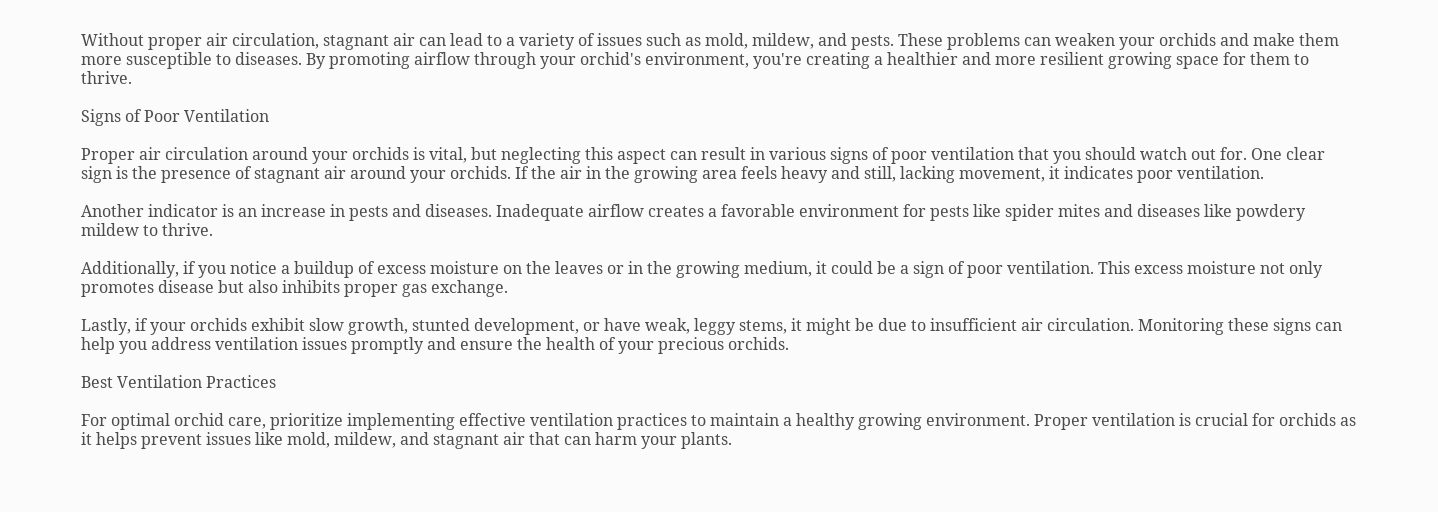Without proper air circulation, stagnant air can lead to a variety of issues such as mold, mildew, and pests. These problems can weaken your orchids and make them more susceptible to diseases. By promoting airflow through your orchid's environment, you're creating a healthier and more resilient growing space for them to thrive.

Signs of Poor Ventilation

Proper air circulation around your orchids is vital, but neglecting this aspect can result in various signs of poor ventilation that you should watch out for. One clear sign is the presence of stagnant air around your orchids. If the air in the growing area feels heavy and still, lacking movement, it indicates poor ventilation.

Another indicator is an increase in pests and diseases. Inadequate airflow creates a favorable environment for pests like spider mites and diseases like powdery mildew to thrive.

Additionally, if you notice a buildup of excess moisture on the leaves or in the growing medium, it could be a sign of poor ventilation. This excess moisture not only promotes disease but also inhibits proper gas exchange.

Lastly, if your orchids exhibit slow growth, stunted development, or have weak, leggy stems, it might be due to insufficient air circulation. Monitoring these signs can help you address ventilation issues promptly and ensure the health of your precious orchids.

Best Ventilation Practices

For optimal orchid care, prioritize implementing effective ventilation practices to maintain a healthy growing environment. Proper ventilation is crucial for orchids as it helps prevent issues like mold, mildew, and stagnant air that can harm your plants.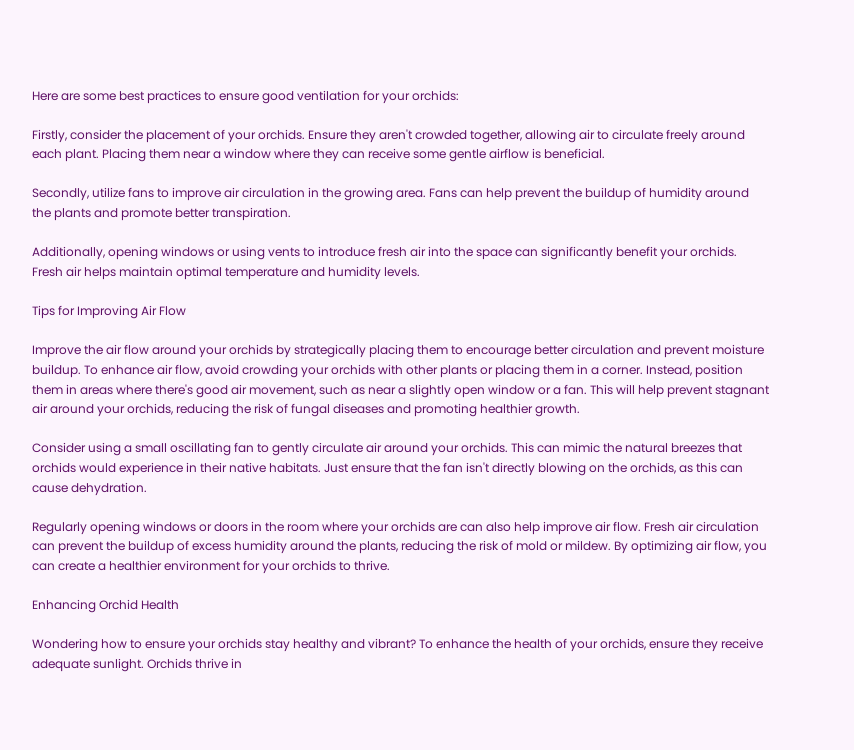Here are some best practices to ensure good ventilation for your orchids:

Firstly, consider the placement of your orchids. Ensure they aren't crowded together, allowing air to circulate freely around each plant. Placing them near a window where they can receive some gentle airflow is beneficial.

Secondly, utilize fans to improve air circulation in the growing area. Fans can help prevent the buildup of humidity around the plants and promote better transpiration.

Additionally, opening windows or using vents to introduce fresh air into the space can significantly benefit your orchids. Fresh air helps maintain optimal temperature and humidity levels.

Tips for Improving Air Flow

Improve the air flow around your orchids by strategically placing them to encourage better circulation and prevent moisture buildup. To enhance air flow, avoid crowding your orchids with other plants or placing them in a corner. Instead, position them in areas where there's good air movement, such as near a slightly open window or a fan. This will help prevent stagnant air around your orchids, reducing the risk of fungal diseases and promoting healthier growth.

Consider using a small oscillating fan to gently circulate air around your orchids. This can mimic the natural breezes that orchids would experience in their native habitats. Just ensure that the fan isn't directly blowing on the orchids, as this can cause dehydration.

Regularly opening windows or doors in the room where your orchids are can also help improve air flow. Fresh air circulation can prevent the buildup of excess humidity around the plants, reducing the risk of mold or mildew. By optimizing air flow, you can create a healthier environment for your orchids to thrive.

Enhancing Orchid Health

Wondering how to ensure your orchids stay healthy and vibrant? To enhance the health of your orchids, ensure they receive adequate sunlight. Orchids thrive in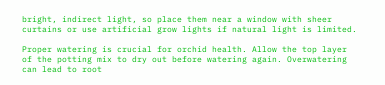bright, indirect light, so place them near a window with sheer curtains or use artificial grow lights if natural light is limited.

Proper watering is crucial for orchid health. Allow the top layer of the potting mix to dry out before watering again. Overwatering can lead to root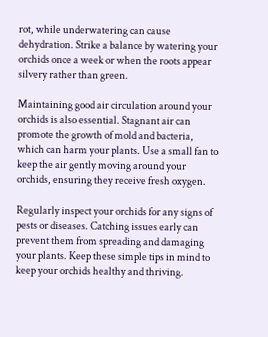rot, while underwatering can cause dehydration. Strike a balance by watering your orchids once a week or when the roots appear silvery rather than green.

Maintaining good air circulation around your orchids is also essential. Stagnant air can promote the growth of mold and bacteria, which can harm your plants. Use a small fan to keep the air gently moving around your orchids, ensuring they receive fresh oxygen.

Regularly inspect your orchids for any signs of pests or diseases. Catching issues early can prevent them from spreading and damaging your plants. Keep these simple tips in mind to keep your orchids healthy and thriving.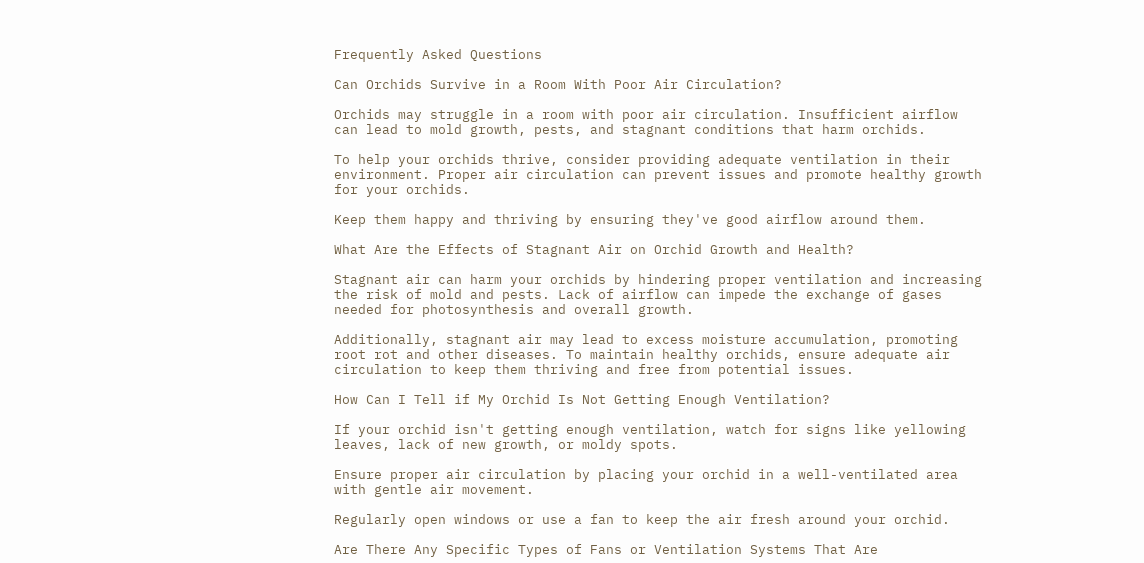Frequently Asked Questions

Can Orchids Survive in a Room With Poor Air Circulation?

Orchids may struggle in a room with poor air circulation. Insufficient airflow can lead to mold growth, pests, and stagnant conditions that harm orchids.

To help your orchids thrive, consider providing adequate ventilation in their environment. Proper air circulation can prevent issues and promote healthy growth for your orchids.

Keep them happy and thriving by ensuring they've good airflow around them.

What Are the Effects of Stagnant Air on Orchid Growth and Health?

Stagnant air can harm your orchids by hindering proper ventilation and increasing the risk of mold and pests. Lack of airflow can impede the exchange of gases needed for photosynthesis and overall growth.

Additionally, stagnant air may lead to excess moisture accumulation, promoting root rot and other diseases. To maintain healthy orchids, ensure adequate air circulation to keep them thriving and free from potential issues.

How Can I Tell if My Orchid Is Not Getting Enough Ventilation?

If your orchid isn't getting enough ventilation, watch for signs like yellowing leaves, lack of new growth, or moldy spots.

Ensure proper air circulation by placing your orchid in a well-ventilated area with gentle air movement.

Regularly open windows or use a fan to keep the air fresh around your orchid.

Are There Any Specific Types of Fans or Ventilation Systems That Are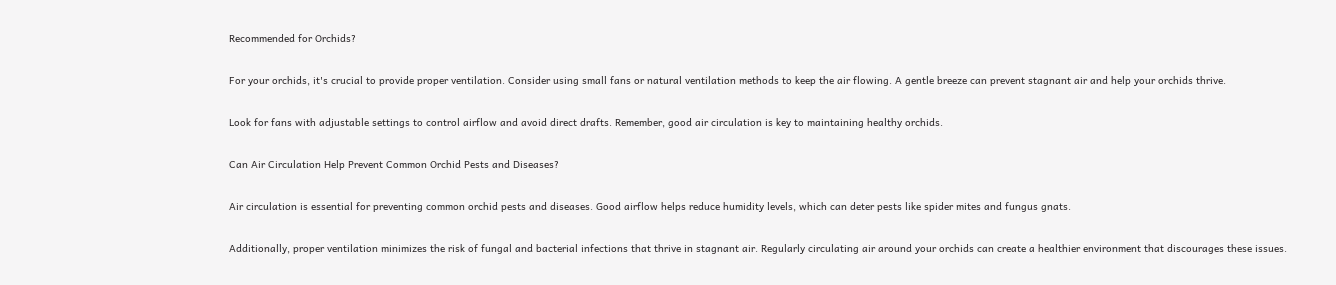Recommended for Orchids?

For your orchids, it's crucial to provide proper ventilation. Consider using small fans or natural ventilation methods to keep the air flowing. A gentle breeze can prevent stagnant air and help your orchids thrive.

Look for fans with adjustable settings to control airflow and avoid direct drafts. Remember, good air circulation is key to maintaining healthy orchids.

Can Air Circulation Help Prevent Common Orchid Pests and Diseases?

Air circulation is essential for preventing common orchid pests and diseases. Good airflow helps reduce humidity levels, which can deter pests like spider mites and fungus gnats.

Additionally, proper ventilation minimizes the risk of fungal and bacterial infections that thrive in stagnant air. Regularly circulating air around your orchids can create a healthier environment that discourages these issues.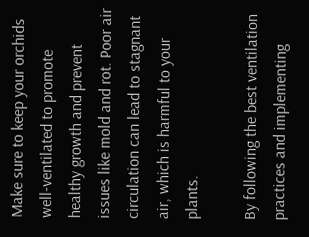Make sure to keep your orchids well-ventilated to promote healthy growth and prevent issues like mold and rot. Poor air circulation can lead to stagnant air, which is harmful to your plants.

By following the best ventilation practices and implementing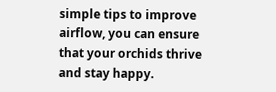simple tips to improve airflow, you can ensure that your orchids thrive and stay happy.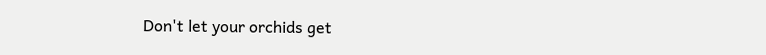Don't let your orchids get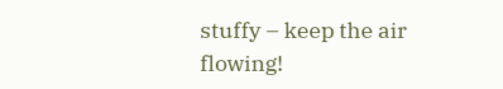stuffy – keep the air flowing!